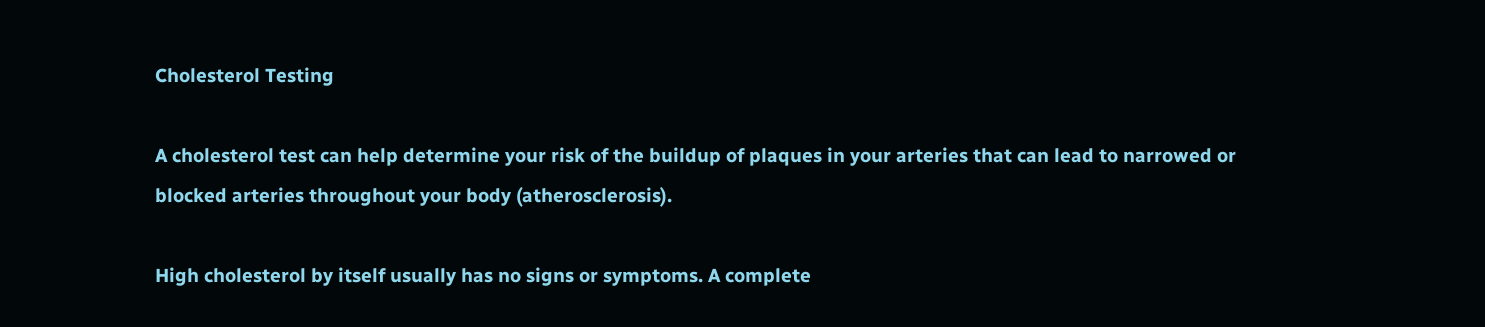Cholesterol Testing

A cholesterol test can help determine your risk of the buildup of plaques in your arteries that can lead to narrowed or blocked arteries throughout your body (atherosclerosis).

High cholesterol by itself usually has no signs or symptoms. A complete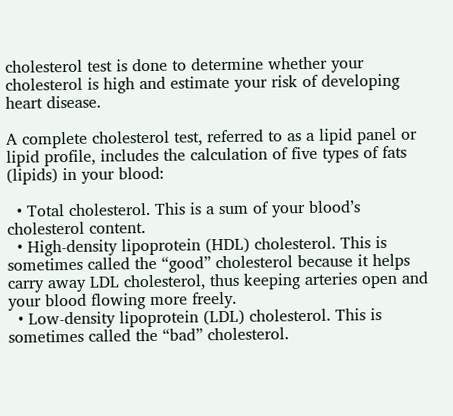cholesterol test is done to determine whether your cholesterol is high and estimate your risk of developing heart disease.

A complete cholesterol test, referred to as a lipid panel or lipid profile, includes the calculation of five types of fats (lipids) in your blood:

  • Total cholesterol. This is a sum of your blood’s cholesterol content.
  • High-density lipoprotein (HDL) cholesterol. This is sometimes called the “good” cholesterol because it helps carry away LDL cholesterol, thus keeping arteries open and your blood flowing more freely.
  • Low-density lipoprotein (LDL) cholesterol. This is sometimes called the “bad” cholesterol.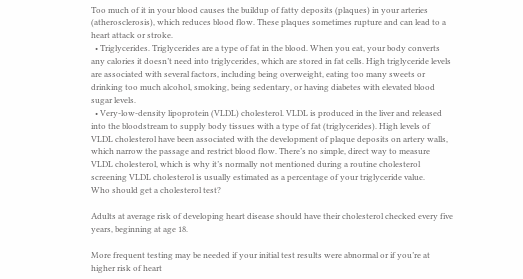Too much of it in your blood causes the buildup of fatty deposits (plaques) in your arteries (atherosclerosis), which reduces blood flow. These plaques sometimes rupture and can lead to a heart attack or stroke.
  • Triglycerides. Triglycerides are a type of fat in the blood. When you eat, your body converts any calories it doesn’t need into triglycerides, which are stored in fat cells. High triglyceride levels are associated with several factors, including being overweight, eating too many sweets or drinking too much alcohol, smoking, being sedentary, or having diabetes with elevated blood sugar levels.
  • Very-low-density lipoprotein (VLDL) cholesterol. VLDL is produced in the liver and released into the bloodstream to supply body tissues with a type of fat (triglycerides). High levels of VLDL cholesterol have been associated with the development of plaque deposits on artery walls, which narrow the passage and restrict blood flow. There’s no simple, direct way to measure VLDL cholesterol, which is why it’s normally not mentioned during a routine cholesterol screening VLDL cholesterol is usually estimated as a percentage of your triglyceride value.
Who should get a cholesterol test?

Adults at average risk of developing heart disease should have their cholesterol checked every five years, beginning at age 18.

More frequent testing may be needed if your initial test results were abnormal or if you’re at higher risk of heart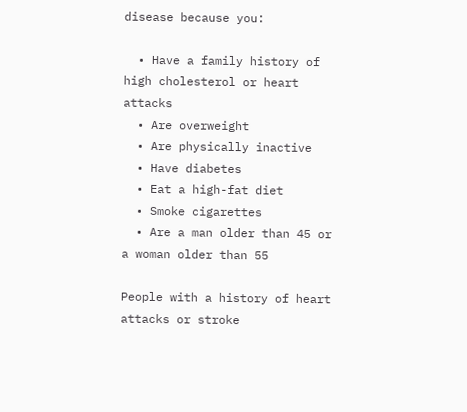disease because you:

  • Have a family history of high cholesterol or heart attacks
  • Are overweight
  • Are physically inactive
  • Have diabetes
  • Eat a high-fat diet
  • Smoke cigarettes
  • Are a man older than 45 or a woman older than 55

People with a history of heart attacks or stroke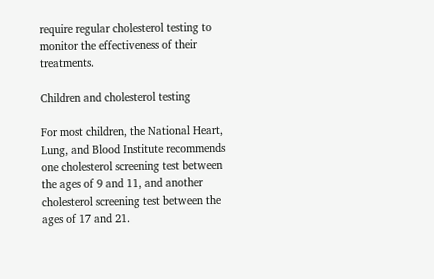require regular cholesterol testing to monitor the effectiveness of their treatments.

Children and cholesterol testing

For most children, the National Heart, Lung, and Blood Institute recommends one cholesterol screening test between the ages of 9 and 11, and another cholesterol screening test between the ages of 17 and 21.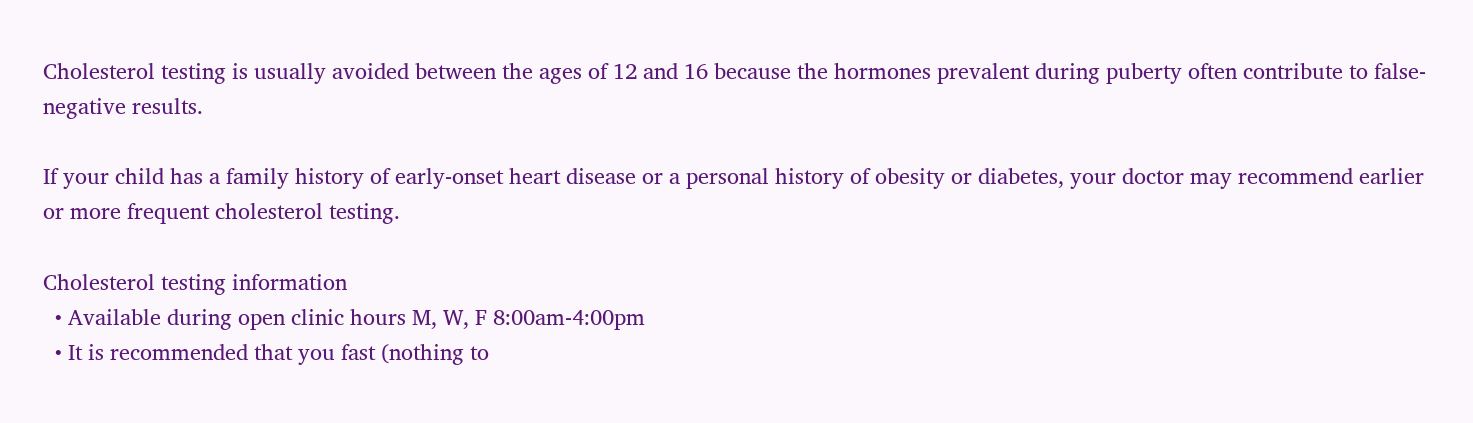Cholesterol testing is usually avoided between the ages of 12 and 16 because the hormones prevalent during puberty often contribute to false-negative results.

If your child has a family history of early-onset heart disease or a personal history of obesity or diabetes, your doctor may recommend earlier or more frequent cholesterol testing.

Cholesterol testing information
  • Available during open clinic hours M, W, F 8:00am-4:00pm
  • It is recommended that you fast (nothing to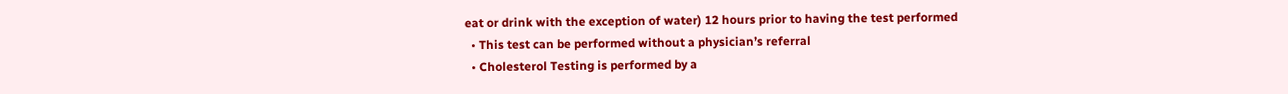eat or drink with the exception of water) 12 hours prior to having the test performed
  • This test can be performed without a physician’s referral
  • Cholesterol Testing is performed by a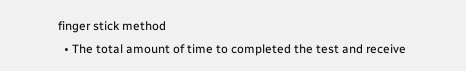finger stick method
  • The total amount of time to completed the test and receive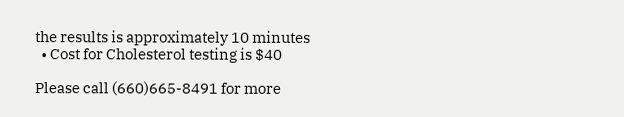the results is approximately 10 minutes
  • Cost for Cholesterol testing is $40

Please call (660)665-8491 for more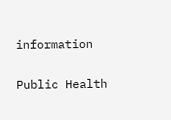information

Public Health